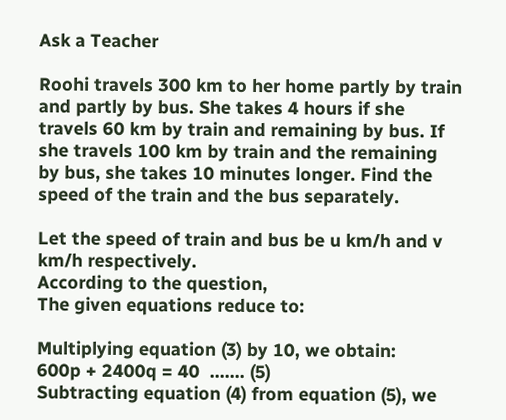Ask a Teacher

Roohi travels 300 km to her home partly by train and partly by bus. She takes 4 hours if she travels 60 km by train and remaining by bus. If she travels 100 km by train and the remaining by bus, she takes 10 minutes longer. Find the speed of the train and the bus separately.

Let the speed of train and bus be u km/h and v km/h respectively.
According to the question,
The given equations reduce to:

Multiplying equation (3) by 10, we obtain:
600p + 2400q = 40  ....... (5)
Subtracting equation (4) from equation (5), we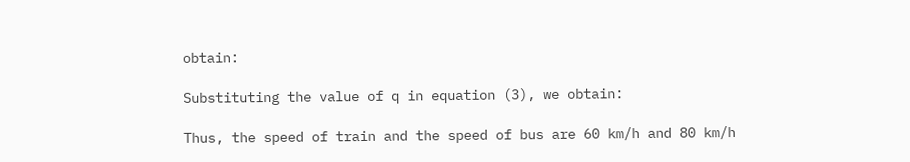obtain:

Substituting the value of q in equation (3), we obtain:

Thus, the speed of train and the speed of bus are 60 km/h and 80 km/h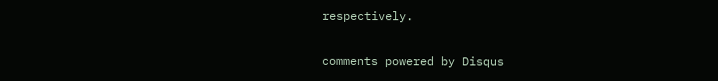respectively.

comments powered by Disqus